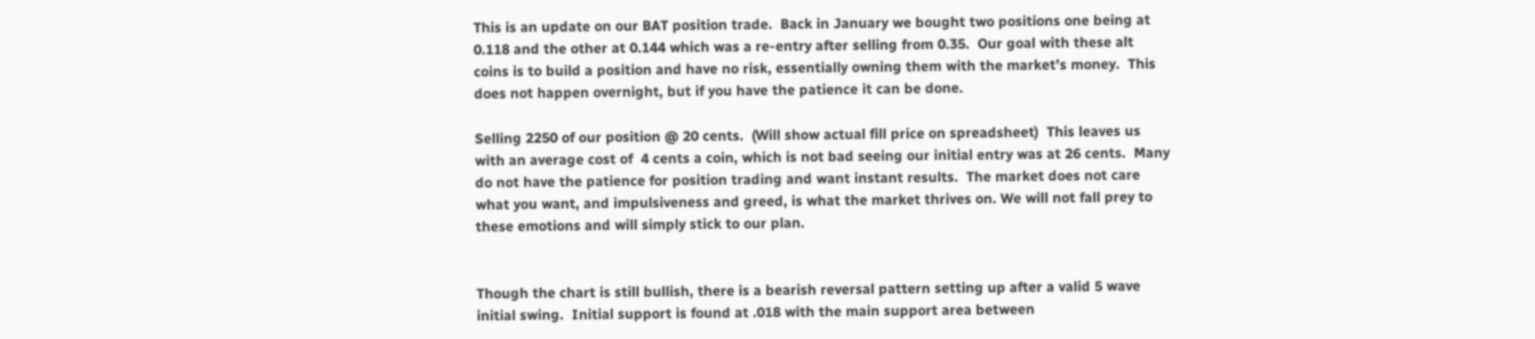This is an update on our BAT position trade.  Back in January we bought two positions one being at 0.118 and the other at 0.144 which was a re-entry after selling from 0.35.  Our goal with these alt coins is to build a position and have no risk, essentially owning them with the market’s money.  This does not happen overnight, but if you have the patience it can be done.

Selling 2250 of our position @ 20 cents.  (Will show actual fill price on spreadsheet)  This leaves us with an average cost of  4 cents a coin, which is not bad seeing our initial entry was at 26 cents.  Many do not have the patience for position trading and want instant results.  The market does not care what you want, and impulsiveness and greed, is what the market thrives on. We will not fall prey to these emotions and will simply stick to our plan.


Though the chart is still bullish, there is a bearish reversal pattern setting up after a valid 5 wave initial swing.  Initial support is found at .018 with the main support area between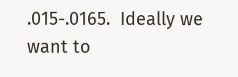.015-.0165.  Ideally we want to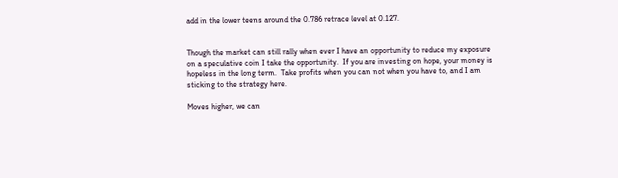add in the lower teens around the 0.786 retrace level at 0.127.


Though the market can still rally when ever I have an opportunity to reduce my exposure on a speculative coin I take the opportunity.  If you are investing on hope, your money is hopeless in the long term.  Take profits when you can not when you have to, and I am sticking to the strategy here.

Moves higher, we can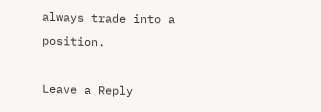always trade into a position.

Leave a Reply